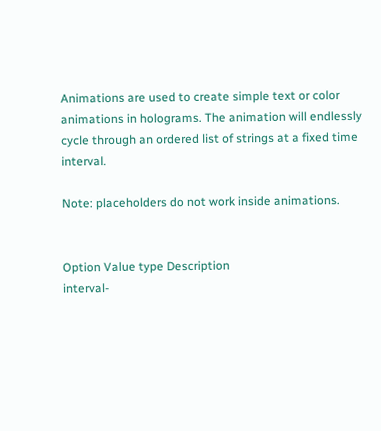Animations are used to create simple text or color animations in holograms. The animation will endlessly cycle through an ordered list of strings at a fixed time interval.

Note: placeholders do not work inside animations.


Option Value type Description
interval-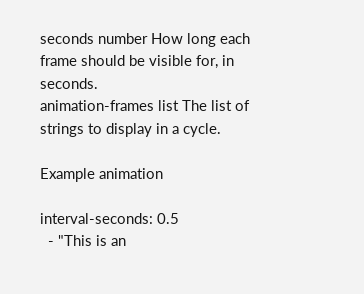seconds number How long each frame should be visible for, in seconds.
animation-frames list The list of strings to display in a cycle.

Example animation

interval-seconds: 0.5
  - "This is an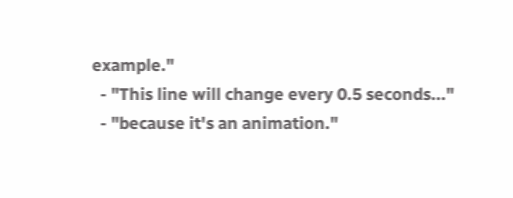example."
  - "This line will change every 0.5 seconds..."
  - "because it's an animation."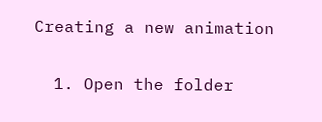Creating a new animation

  1. Open the folder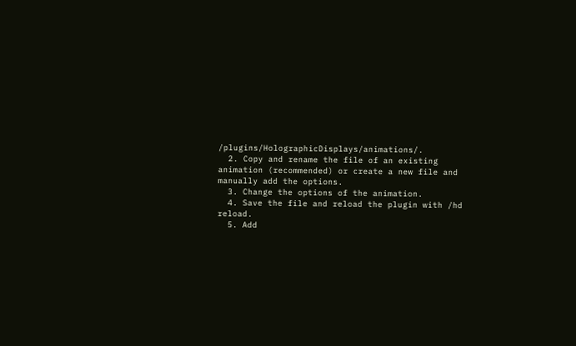/plugins/HolographicDisplays/animations/.
  2. Copy and rename the file of an existing animation (recommended) or create a new file and manually add the options.
  3. Change the options of the animation.
  4. Save the file and reload the plugin with /hd reload.
  5. Add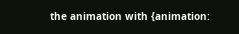the animation with {animation: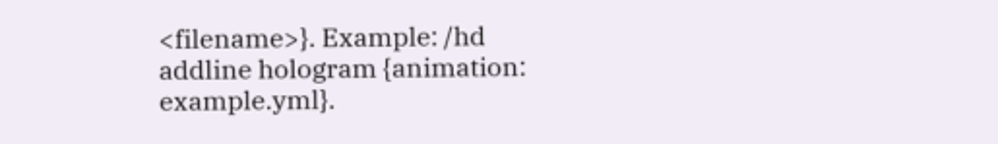<filename>}. Example: /hd addline hologram {animation: example.yml}.